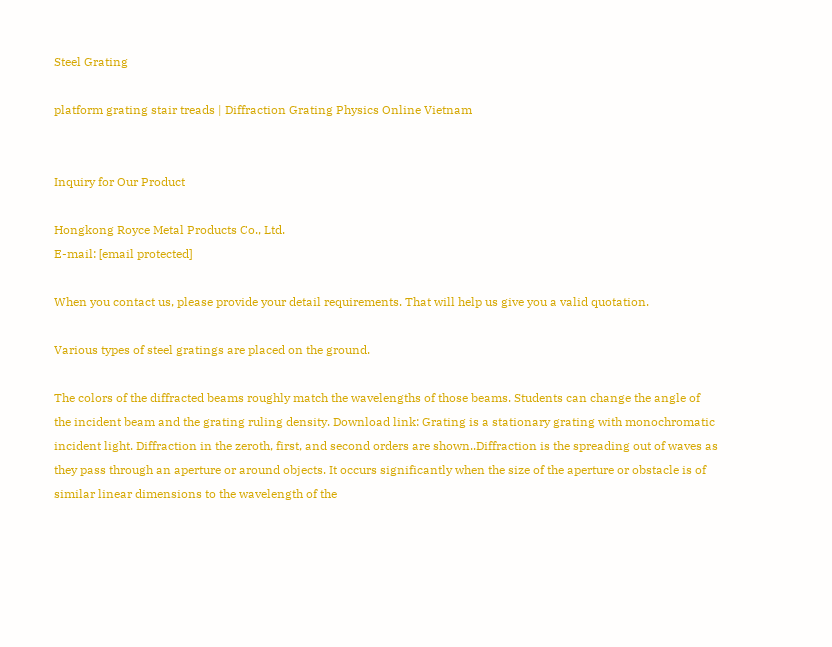Steel Grating

platform grating stair treads | Diffraction Grating Physics Online Vietnam


Inquiry for Our Product

Hongkong Royce Metal Products Co., Ltd.
E-mail: [email protected]

When you contact us, please provide your detail requirements. That will help us give you a valid quotation.

Various types of steel gratings are placed on the ground.

The colors of the diffracted beams roughly match the wavelengths of those beams. Students can change the angle of the incident beam and the grating ruling density. Download link: Grating is a stationary grating with monochromatic incident light. Diffraction in the zeroth, first, and second orders are shown..Diffraction is the spreading out of waves as they pass through an aperture or around objects. It occurs significantly when the size of the aperture or obstacle is of similar linear dimensions to the wavelength of the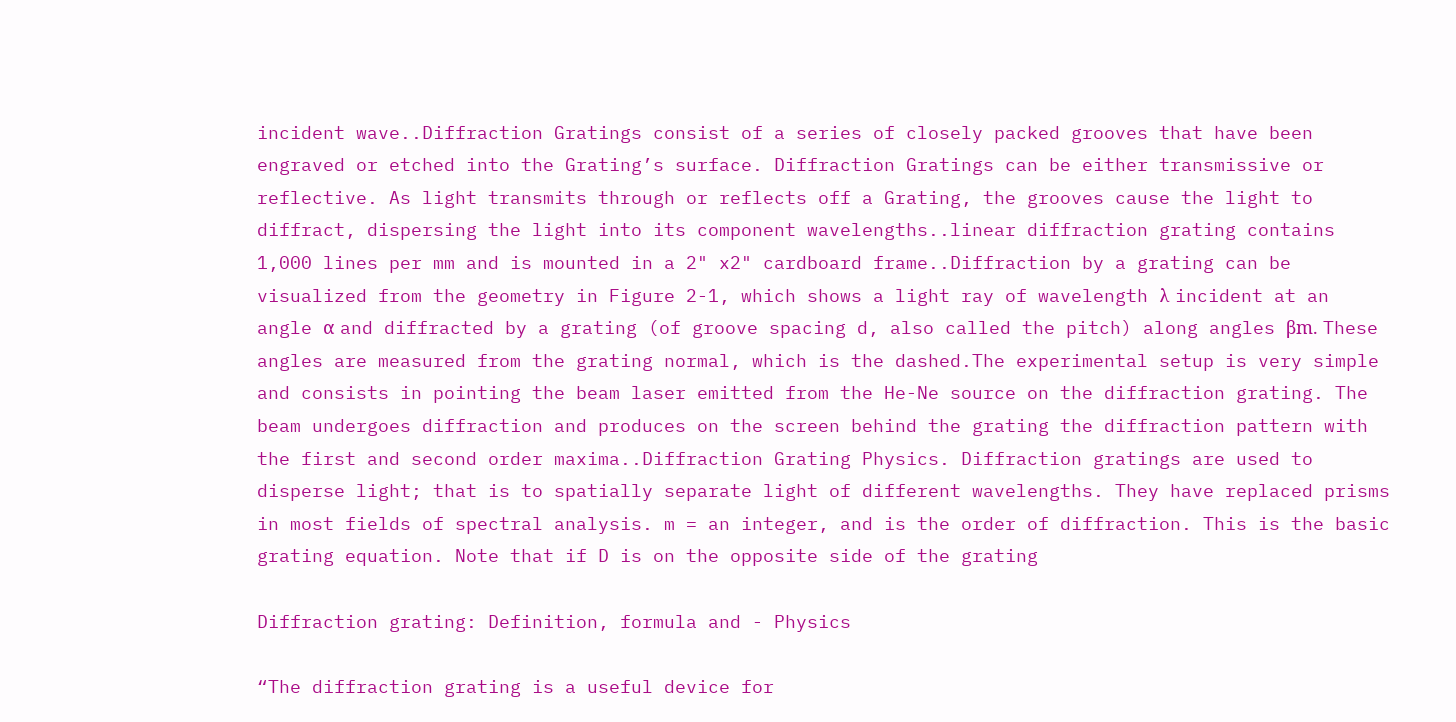incident wave..Diffraction Gratings consist of a series of closely packed grooves that have been engraved or etched into the Grating’s surface. Diffraction Gratings can be either transmissive or reflective. As light transmits through or reflects off a Grating, the grooves cause the light to diffract, dispersing the light into its component wavelengths..linear diffraction grating contains 1,000 lines per mm and is mounted in a 2" x2" cardboard frame..Diffraction by a grating can be visualized from the geometry in Figure 2-1, which shows a light ray of wavelength λ incident at an angle α and diffracted by a grating (of groove spacing d, also called the pitch) along angles βm. These angles are measured from the grating normal, which is the dashed.The experimental setup is very simple and consists in pointing the beam laser emitted from the He-Ne source on the diffraction grating. The beam undergoes diffraction and produces on the screen behind the grating the diffraction pattern with the first and second order maxima..Diffraction Grating Physics. Diffraction gratings are used to disperse light; that is to spatially separate light of different wavelengths. They have replaced prisms in most fields of spectral analysis. m = an integer, and is the order of diffraction. This is the basic grating equation. Note that if D is on the opposite side of the grating

Diffraction grating: Definition, formula and - Physics

“The diffraction grating is a useful device for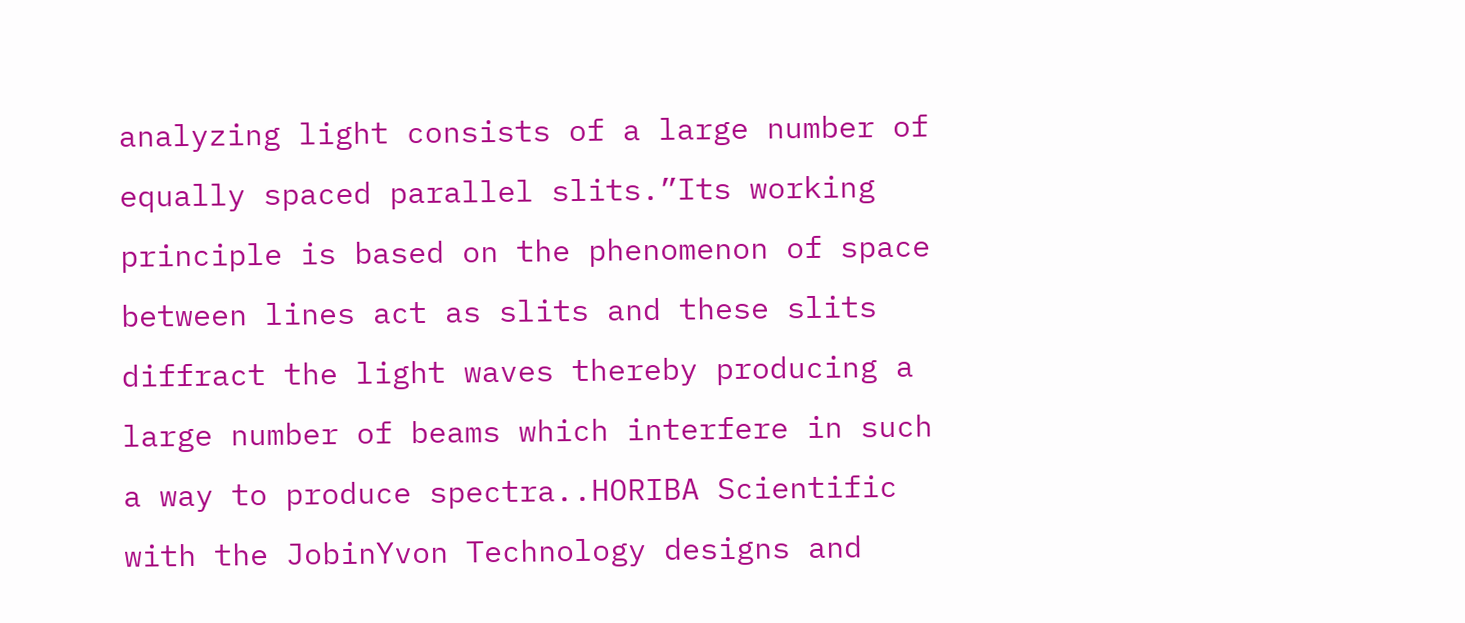analyzing light consists of a large number of equally spaced parallel slits.”Its working principle is based on the phenomenon of space between lines act as slits and these slits diffract the light waves thereby producing a large number of beams which interfere in such a way to produce spectra..HORIBA Scientific with the JobinYvon Technology designs and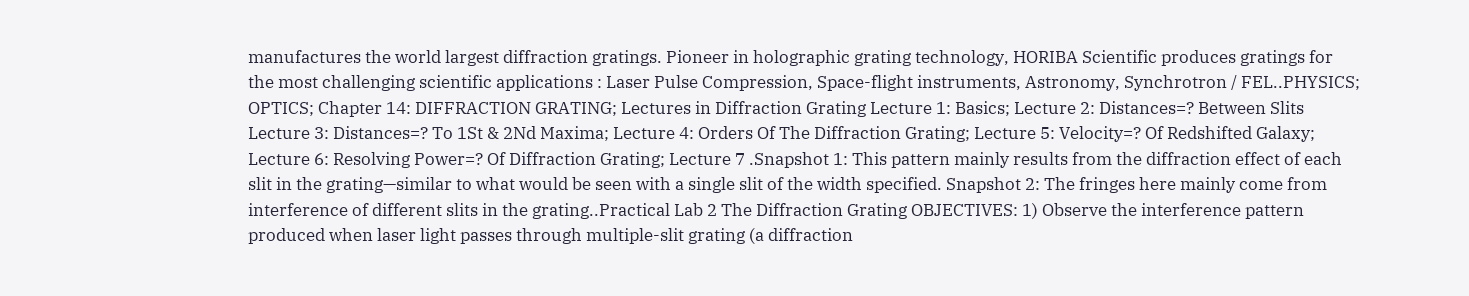manufactures the world largest diffraction gratings. Pioneer in holographic grating technology, HORIBA Scientific produces gratings for the most challenging scientific applications : Laser Pulse Compression, Space-flight instruments, Astronomy, Synchrotron / FEL..PHYSICS; OPTICS; Chapter 14: DIFFRACTION GRATING; Lectures in Diffraction Grating Lecture 1: Basics; Lecture 2: Distances=? Between Slits Lecture 3: Distances=? To 1St & 2Nd Maxima; Lecture 4: Orders Of The Diffraction Grating; Lecture 5: Velocity=? Of Redshifted Galaxy; Lecture 6: Resolving Power=? Of Diffraction Grating; Lecture 7 .Snapshot 1: This pattern mainly results from the diffraction effect of each slit in the grating—similar to what would be seen with a single slit of the width specified. Snapshot 2: The fringes here mainly come from interference of different slits in the grating..Practical Lab 2 The Diffraction Grating OBJECTIVES: 1) Observe the interference pattern produced when laser light passes through multiple-slit grating (a diffraction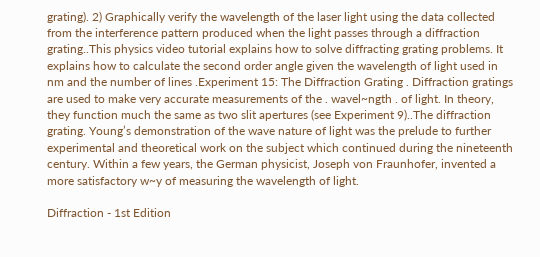grating). 2) Graphically verify the wavelength of the laser light using the data collected from the interference pattern produced when the light passes through a diffraction grating..This physics video tutorial explains how to solve diffracting grating problems. It explains how to calculate the second order angle given the wavelength of light used in nm and the number of lines .Experiment 15: The Diffraction Grating . Diffraction gratings are used to make very accurate measurements of the . wavel~ngth . of light. In theory, they function much the same as two slit apertures (see Experiment 9)..The diffraction grating. Young’s demonstration of the wave nature of light was the prelude to further experimental and theoretical work on the subject which continued during the nineteenth century. Within a few years, the German physicist, Joseph von Fraunhofer, invented a more satisfactory w~y of measuring the wavelength of light.

Diffraction - 1st Edition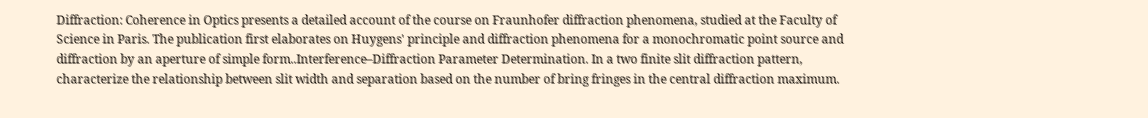Diffraction: Coherence in Optics presents a detailed account of the course on Fraunhofer diffraction phenomena, studied at the Faculty of Science in Paris. The publication first elaborates on Huygens' principle and diffraction phenomena for a monochromatic point source and diffraction by an aperture of simple form..Interference–Diffraction Parameter Determination. In a two finite slit diffraction pattern, characterize the relationship between slit width and separation based on the number of bring fringes in the central diffraction maximum.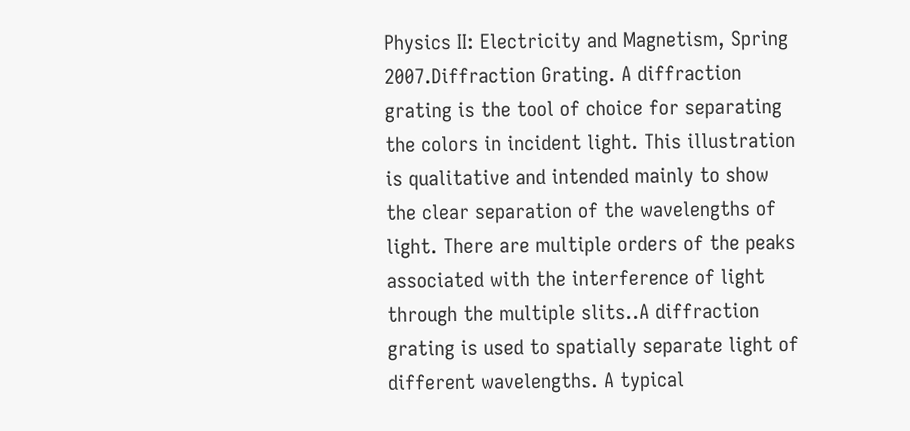Physics II: Electricity and Magnetism, Spring 2007.Diffraction Grating. A diffraction grating is the tool of choice for separating the colors in incident light. This illustration is qualitative and intended mainly to show the clear separation of the wavelengths of light. There are multiple orders of the peaks associated with the interference of light through the multiple slits..A diffraction grating is used to spatially separate light of different wavelengths. A typical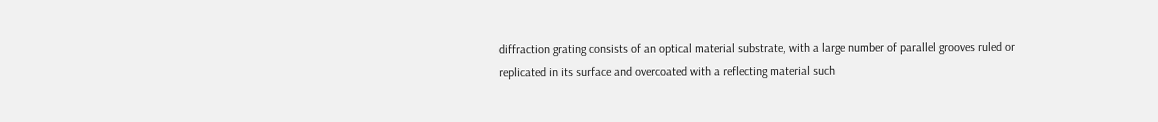diffraction grating consists of an optical material substrate, with a large number of parallel grooves ruled or replicated in its surface and overcoated with a reflecting material such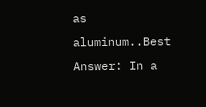as aluminum..Best Answer: In a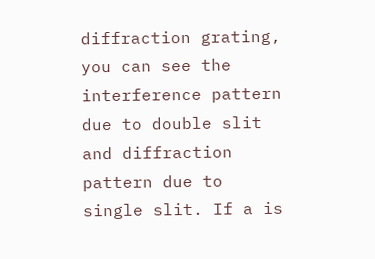diffraction grating, you can see the interference pattern due to double slit and diffraction pattern due to single slit. If a is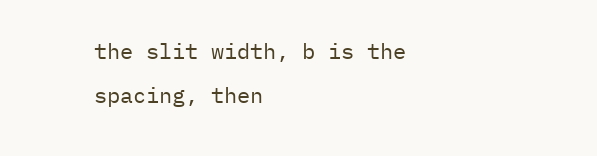the slit width, b is the spacing, then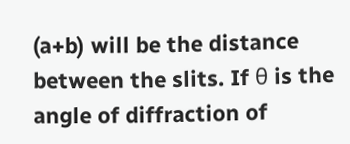(a+b) will be the distance between the slits. If θ is the angle of diffraction of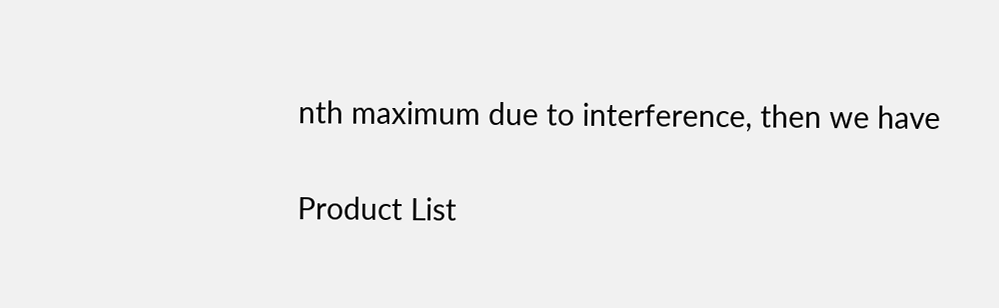nth maximum due to interference, then we have

Product List